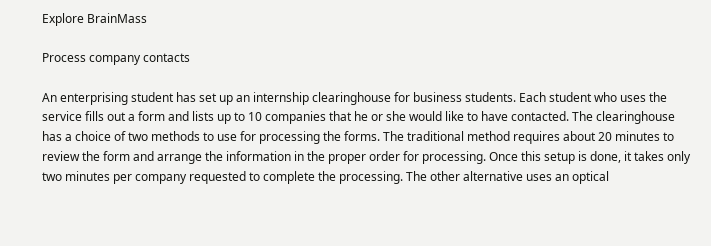Explore BrainMass

Process company contacts

An enterprising student has set up an internship clearinghouse for business students. Each student who uses the service fills out a form and lists up to 10 companies that he or she would like to have contacted. The clearinghouse has a choice of two methods to use for processing the forms. The traditional method requires about 20 minutes to review the form and arrange the information in the proper order for processing. Once this setup is done, it takes only two minutes per company requested to complete the processing. The other alternative uses an optical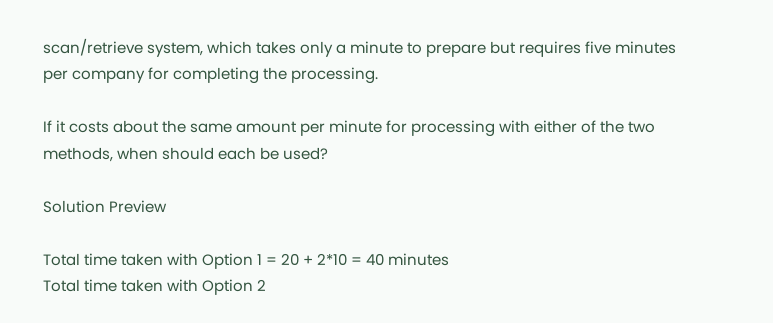scan/retrieve system, which takes only a minute to prepare but requires five minutes per company for completing the processing.

If it costs about the same amount per minute for processing with either of the two methods, when should each be used?

Solution Preview

Total time taken with Option 1 = 20 + 2*10 = 40 minutes
Total time taken with Option 2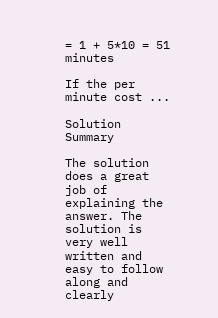= 1 + 5*10 = 51 minutes

If the per minute cost ...

Solution Summary

The solution does a great job of explaining the answer. The solution is very well written and easy to follow along and clearly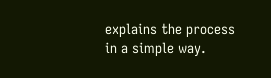explains the process in a simple way.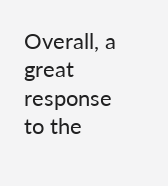Overall, a great response to the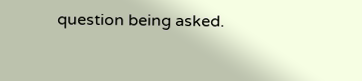question being asked.